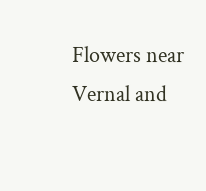Flowers near Vernal and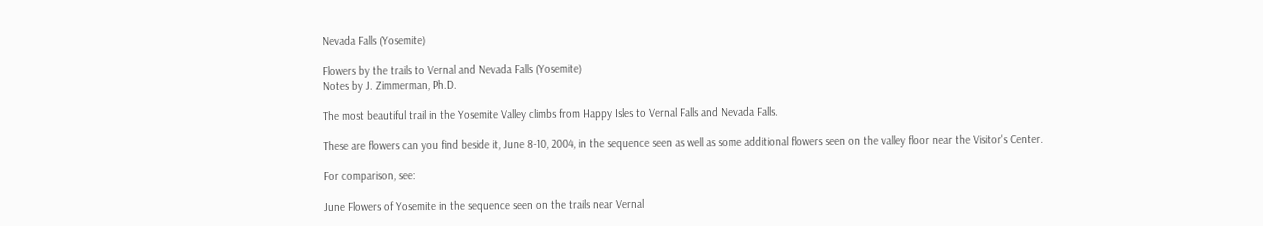Nevada Falls (Yosemite)

Flowers by the trails to Vernal and Nevada Falls (Yosemite)
Notes by J. Zimmerman, Ph.D.

The most beautiful trail in the Yosemite Valley climbs from Happy Isles to Vernal Falls and Nevada Falls.

These are flowers can you find beside it, June 8-10, 2004, in the sequence seen as well as some additional flowers seen on the valley floor near the Visitor's Center.

For comparison, see:

June Flowers of Yosemite in the sequence seen on the trails near Vernal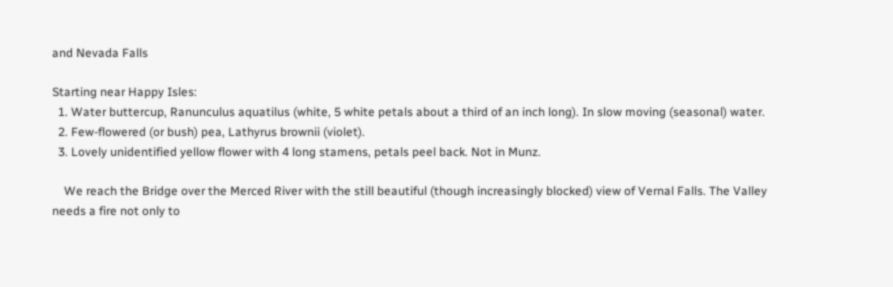and Nevada Falls

Starting near Happy Isles:
  1. Water buttercup, Ranunculus aquatilus (white, 5 white petals about a third of an inch long). In slow moving (seasonal) water.
  2. Few-flowered (or bush) pea, Lathyrus brownii (violet).
  3. Lovely unidentified yellow flower with 4 long stamens, petals peel back. Not in Munz.

    We reach the Bridge over the Merced River with the still beautiful (though increasingly blocked) view of Vernal Falls. The Valley needs a fire not only to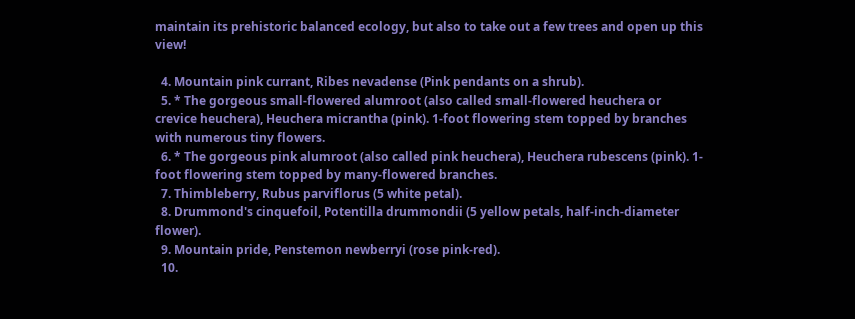maintain its prehistoric balanced ecology, but also to take out a few trees and open up this view!

  4. Mountain pink currant, Ribes nevadense (Pink pendants on a shrub).
  5. * The gorgeous small-flowered alumroot (also called small-flowered heuchera or crevice heuchera), Heuchera micrantha (pink). 1-foot flowering stem topped by branches with numerous tiny flowers.
  6. * The gorgeous pink alumroot (also called pink heuchera), Heuchera rubescens (pink). 1-foot flowering stem topped by many-flowered branches.
  7. Thimbleberry, Rubus parviflorus (5 white petal).
  8. Drummond's cinquefoil, Potentilla drummondii (5 yellow petals, half-inch-diameter flower).
  9. Mountain pride, Penstemon newberryi (rose pink-red).
  10.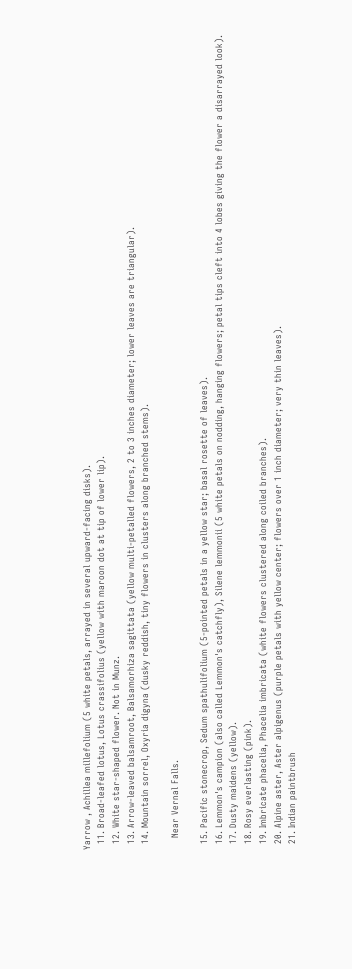Yarrow , Achillea millefolium (5 white petals, arrayed in several upward-facing disks).
  11. Broad-leafed lotus, Lotus crassifolius (yellow with maroon dot at tip of lower lip).
  12. White star-shaped flower. Not in Munz.
  13. Arrow-leaved balsamroot, Balsamorhiza sagittata (yellow multi-petalled flowers, 2 to 3 inches diameter; lower leaves are triangular).
  14. Mountain sorrel, Oxyria digyna (dusky reddish, tiny flowers in clusters along branched stems).

    Near Vernal Falls.

  15. Pacific stonecrop, Sedum spathulifolium (5-pointed petals in a yellow star; basal rosette of leaves).
  16. Lemmon's campion (also called Lemmon's catchfly), Silene lemmonii (5 white petals on nodding, hanging flowers; petal tips cleft into 4 lobes giving the flower a disarrayed look).
  17. Dusty maidens (yellow).
  18. Rosy everlasting (pink).
  19. Imbricate phacelia, Phacelia imbricata (white flowers clustered along coiled branches).
  20. Alpine aster, Aster alpigenus (purple petals with yellow center; flowers over 1 inch diameter; very thin leaves).
  21. Indian paintbrush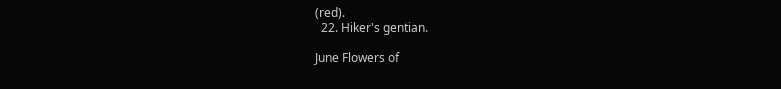(red).
  22. Hiker's gentian.

June Flowers of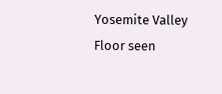Yosemite Valley Floor seen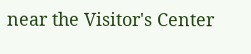near the Visitor's Center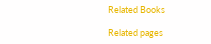Related Books

Related pages